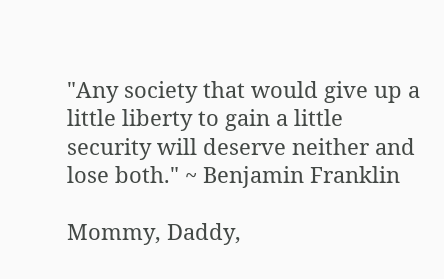"Any society that would give up a little liberty to gain a little security will deserve neither and lose both." ~ Benjamin Franklin

Mommy, Daddy,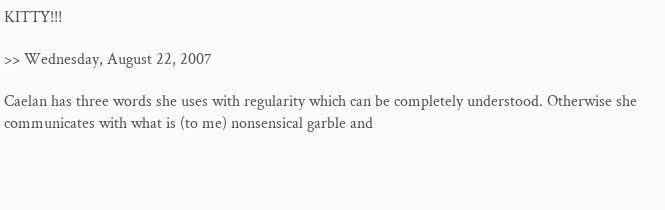KITTY!!!

>> Wednesday, August 22, 2007

Caelan has three words she uses with regularity which can be completely understood. Otherwise she communicates with what is (to me) nonsensical garble and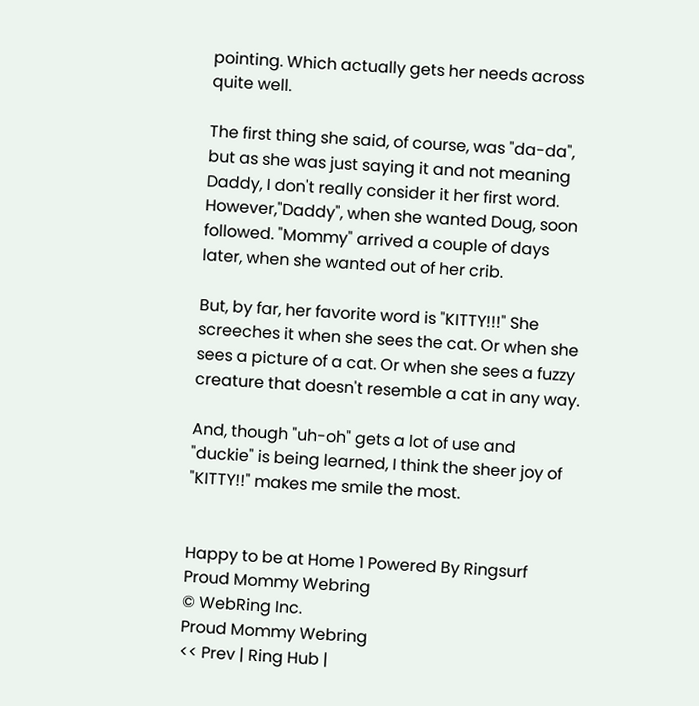pointing. Which actually gets her needs across quite well.

The first thing she said, of course, was "da-da", but as she was just saying it and not meaning Daddy, I don't really consider it her first word. However,"Daddy", when she wanted Doug, soon followed. "Mommy" arrived a couple of days later, when she wanted out of her crib.

But, by far, her favorite word is "KITTY!!!" She screeches it when she sees the cat. Or when she sees a picture of a cat. Or when she sees a fuzzy creature that doesn't resemble a cat in any way.

And, though "uh-oh" gets a lot of use and "duckie" is being learned, I think the sheer joy of "KITTY!!" makes me smile the most.


Happy to be at Home 1 Powered By Ringsurf
Proud Mommy Webring
© WebRing Inc.
Proud Mommy Webring
<< Prev | Ring Hub |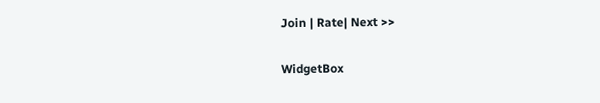Join | Rate| Next >>

WidgetBox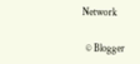Network

  © Blogger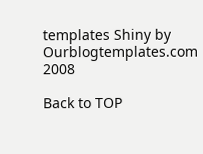templates Shiny by Ourblogtemplates.com 2008

Back to TOP